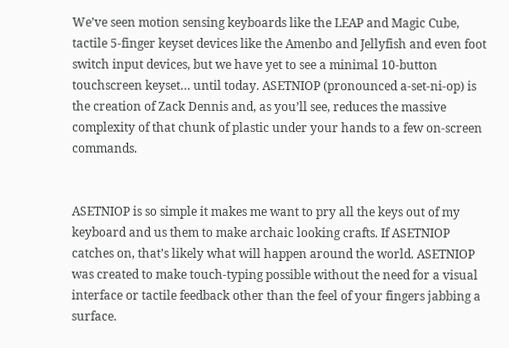We’ve seen motion sensing keyboards like the LEAP and Magic Cube, tactile 5-finger keyset devices like the Amenbo and Jellyfish and even foot switch input devices, but we have yet to see a minimal 10-button touchscreen keyset… until today. ASETNIOP (pronounced a-set-ni-op) is the creation of Zack Dennis and, as you’ll see, reduces the massive complexity of that chunk of plastic under your hands to a few on-screen commands.


ASETNIOP is so simple it makes me want to pry all the keys out of my keyboard and us them to make archaic looking crafts. If ASETNIOP catches on, that’s likely what will happen around the world. ASETNIOP was created to make touch-typing possible without the need for a visual interface or tactile feedback other than the feel of your fingers jabbing a surface.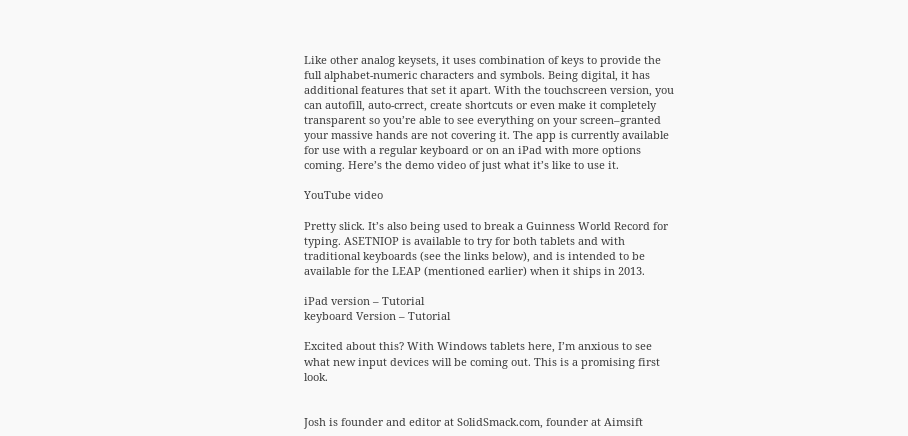Like other analog keysets, it uses combination of keys to provide the full alphabet-numeric characters and symbols. Being digital, it has additional features that set it apart. With the touchscreen version, you can autofill, auto-crrect, create shortcuts or even make it completely transparent so you’re able to see everything on your screen–granted your massive hands are not covering it. The app is currently available for use with a regular keyboard or on an iPad with more options coming. Here’s the demo video of just what it’s like to use it.

YouTube video

Pretty slick. It’s also being used to break a Guinness World Record for typing. ASETNIOP is available to try for both tablets and with traditional keyboards (see the links below), and is intended to be available for the LEAP (mentioned earlier) when it ships in 2013.

iPad version – Tutorial
keyboard Version – Tutorial

Excited about this? With Windows tablets here, I’m anxious to see what new input devices will be coming out. This is a promising first look.


Josh is founder and editor at SolidSmack.com, founder at Aimsift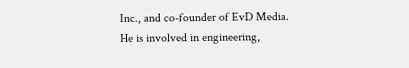Inc., and co-founder of EvD Media. He is involved in engineering,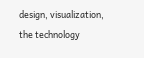design, visualization, the technology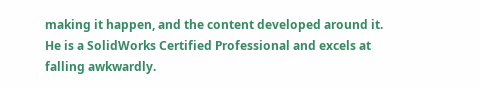making it happen, and the content developed around it. He is a SolidWorks Certified Professional and excels at falling awkwardly.